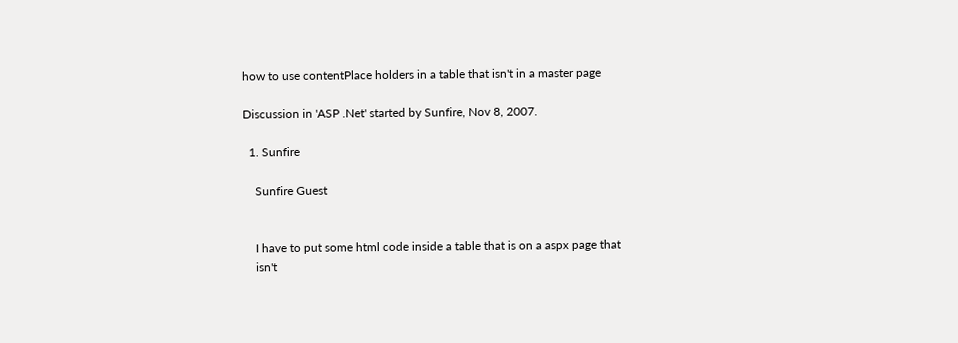how to use contentPlace holders in a table that isn't in a master page

Discussion in 'ASP .Net' started by Sunfire, Nov 8, 2007.

  1. Sunfire

    Sunfire Guest


    I have to put some html code inside a table that is on a aspx page that
    isn't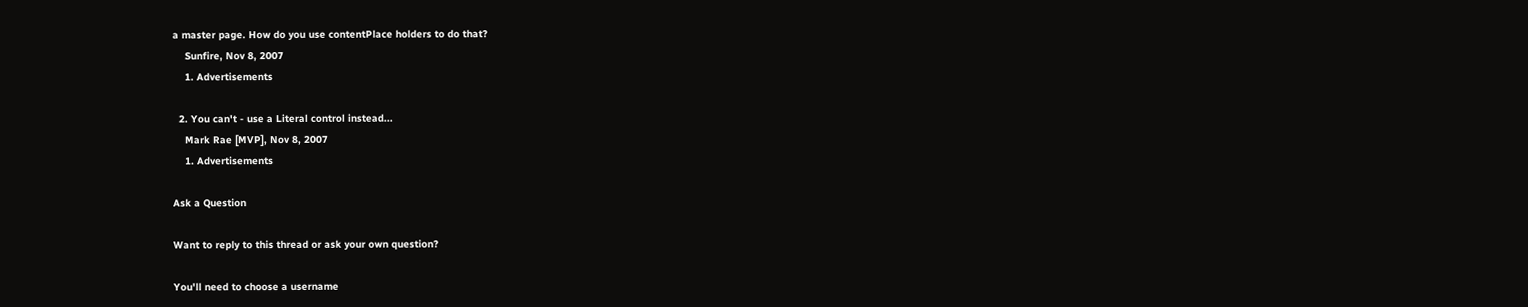a master page. How do you use contentPlace holders to do that?
    Sunfire, Nov 8, 2007
    1. Advertisements

  2. You can't - use a Literal control instead...
    Mark Rae [MVP], Nov 8, 2007
    1. Advertisements

Ask a Question

Want to reply to this thread or ask your own question?

You'll need to choose a username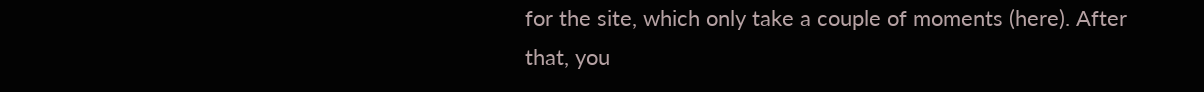for the site, which only take a couple of moments (here). After that, you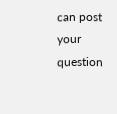can post your question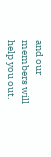and our members will help you out.